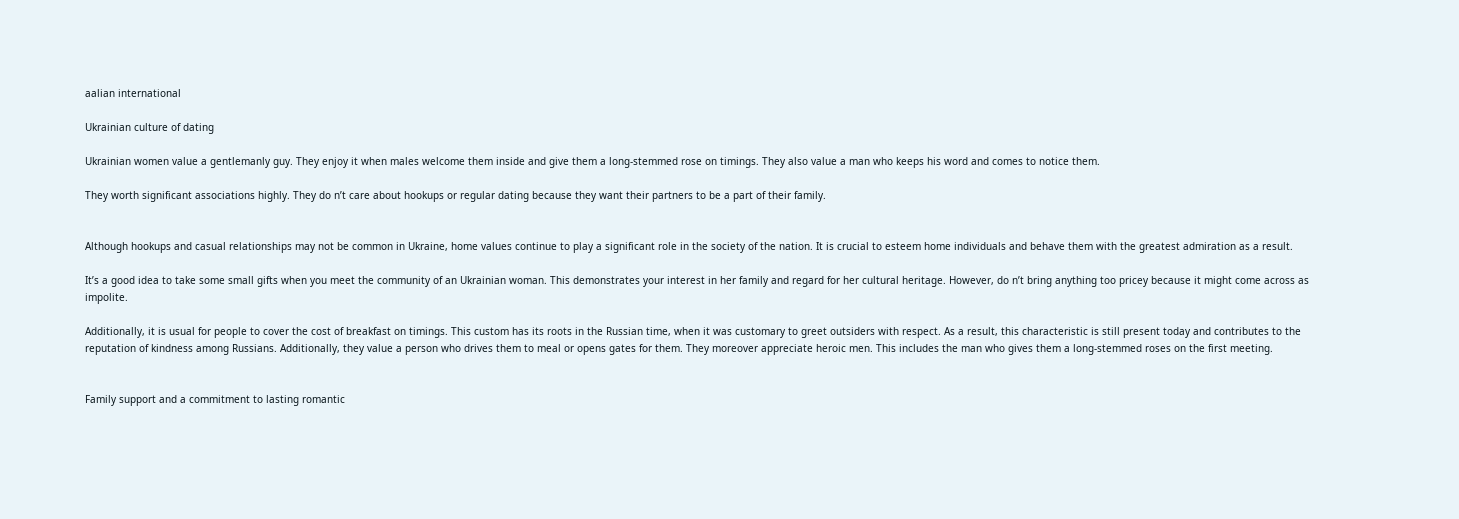aalian international

Ukrainian culture of dating

Ukrainian women value a gentlemanly guy. They enjoy it when males welcome them inside and give them a long-stemmed rose on timings. They also value a man who keeps his word and comes to notice them.

They worth significant associations highly. They do n’t care about hookups or regular dating because they want their partners to be a part of their family.


Although hookups and casual relationships may not be common in Ukraine, home values continue to play a significant role in the society of the nation. It is crucial to esteem home individuals and behave them with the greatest admiration as a result.

It’s a good idea to take some small gifts when you meet the community of an Ukrainian woman. This demonstrates your interest in her family and regard for her cultural heritage. However, do n’t bring anything too pricey because it might come across as impolite.

Additionally, it is usual for people to cover the cost of breakfast on timings. This custom has its roots in the Russian time, when it was customary to greet outsiders with respect. As a result, this characteristic is still present today and contributes to the reputation of kindness among Russians. Additionally, they value a person who drives them to meal or opens gates for them. They moreover appreciate heroic men. This includes the man who gives them a long-stemmed roses on the first meeting.


Family support and a commitment to lasting romantic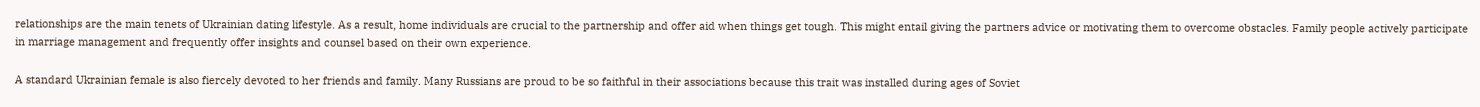relationships are the main tenets of Ukrainian dating lifestyle. As a result, home individuals are crucial to the partnership and offer aid when things get tough. This might entail giving the partners advice or motivating them to overcome obstacles. Family people actively participate in marriage management and frequently offer insights and counsel based on their own experience.

A standard Ukrainian female is also fiercely devoted to her friends and family. Many Russians are proud to be so faithful in their associations because this trait was installed during ages of Soviet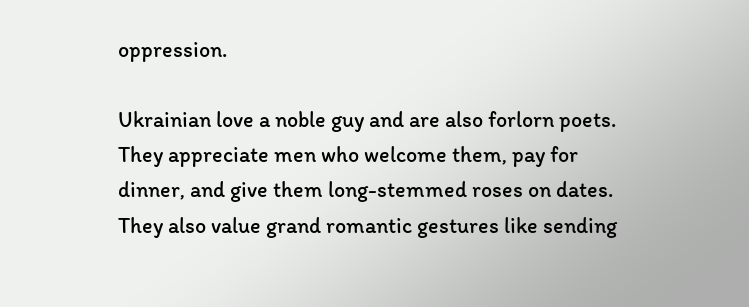oppression.

Ukrainian love a noble guy and are also forlorn poets. They appreciate men who welcome them, pay for dinner, and give them long-stemmed roses on dates. They also value grand romantic gestures like sending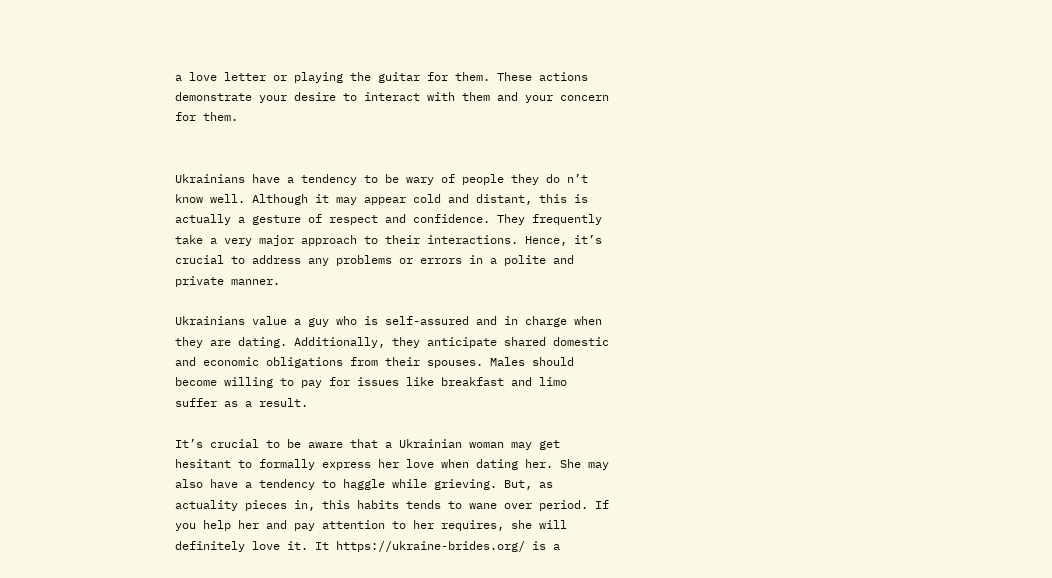a love letter or playing the guitar for them. These actions demonstrate your desire to interact with them and your concern for them.


Ukrainians have a tendency to be wary of people they do n’t know well. Although it may appear cold and distant, this is actually a gesture of respect and confidence. They frequently take a very major approach to their interactions. Hence, it’s crucial to address any problems or errors in a polite and private manner.

Ukrainians value a guy who is self-assured and in charge when they are dating. Additionally, they anticipate shared domestic and economic obligations from their spouses. Males should become willing to pay for issues like breakfast and limo suffer as a result.

It’s crucial to be aware that a Ukrainian woman may get hesitant to formally express her love when dating her. She may also have a tendency to haggle while grieving. But, as actuality pieces in, this habits tends to wane over period. If you help her and pay attention to her requires, she will definitely love it. It https://ukraine-brides.org/ is a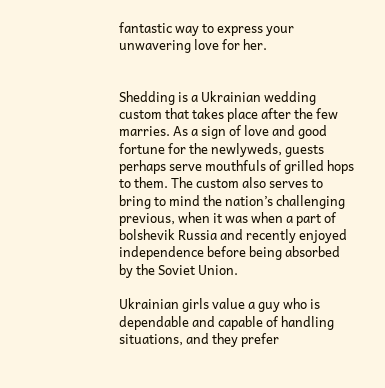fantastic way to express your unwavering love for her.


Shedding is a Ukrainian wedding custom that takes place after the few marries. As a sign of love and good fortune for the newlyweds, guests perhaps serve mouthfuls of grilled hops to them. The custom also serves to bring to mind the nation’s challenging previous, when it was when a part of bolshevik Russia and recently enjoyed independence before being absorbed by the Soviet Union.

Ukrainian girls value a guy who is dependable and capable of handling situations, and they prefer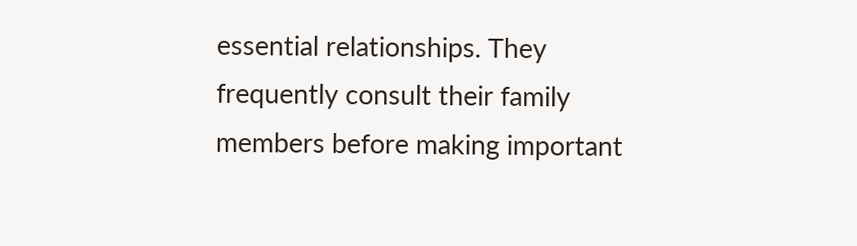essential relationships. They frequently consult their family members before making important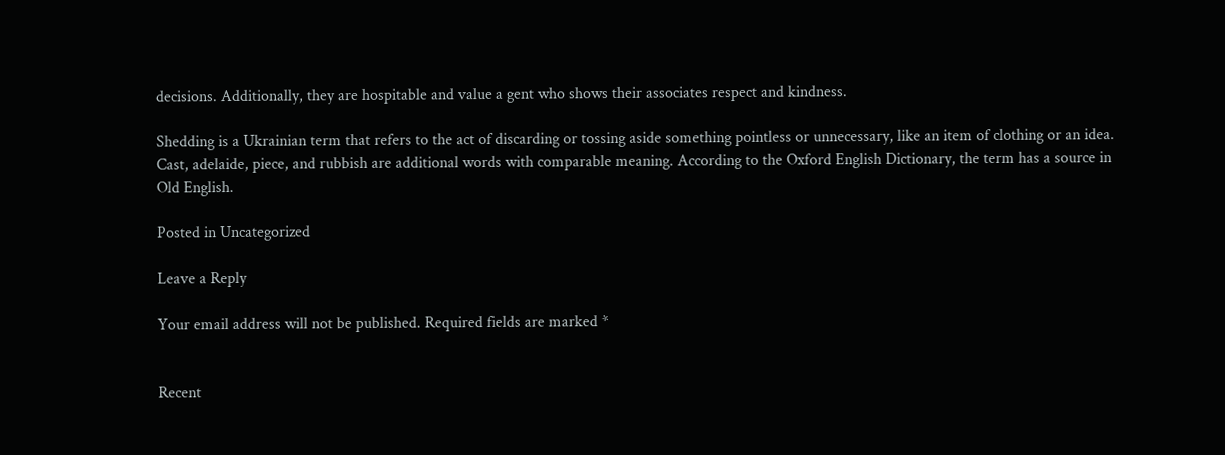decisions. Additionally, they are hospitable and value a gent who shows their associates respect and kindness.

Shedding is a Ukrainian term that refers to the act of discarding or tossing aside something pointless or unnecessary, like an item of clothing or an idea. Cast, adelaide, piece, and rubbish are additional words with comparable meaning. According to the Oxford English Dictionary, the term has a source in Old English.

Posted in Uncategorized

Leave a Reply

Your email address will not be published. Required fields are marked *


Recent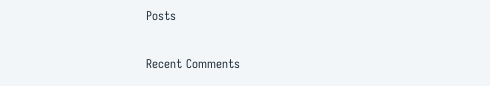Posts

Recent Comments